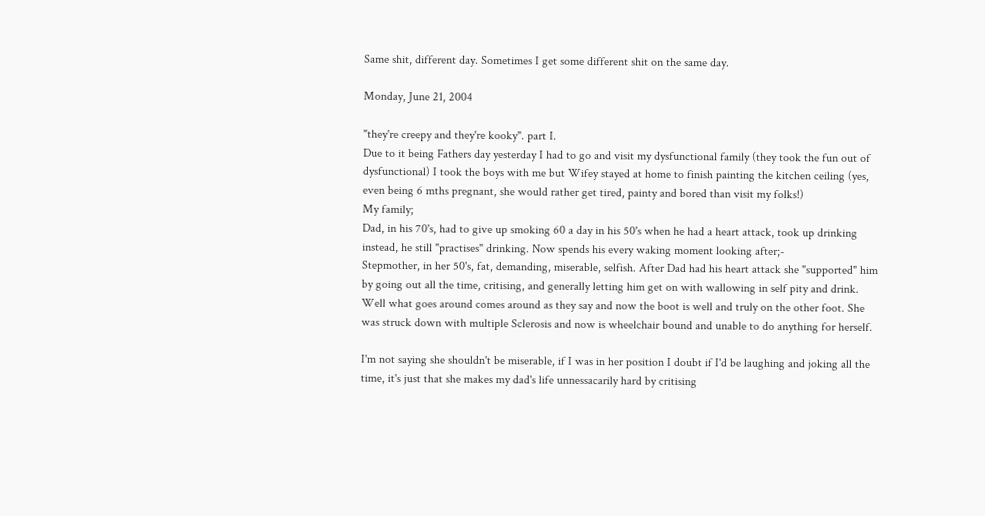Same shit, different day. Sometimes I get some different shit on the same day.

Monday, June 21, 2004

"they're creepy and they're kooky". part I.
Due to it being Fathers day yesterday I had to go and visit my dysfunctional family (they took the fun out of dysfunctional) I took the boys with me but Wifey stayed at home to finish painting the kitchen ceiling (yes, even being 6 mths pregnant, she would rather get tired, painty and bored than visit my folks!)
My family;
Dad, in his 70's, had to give up smoking 60 a day in his 50's when he had a heart attack, took up drinking instead, he still "practises" drinking. Now spends his every waking moment looking after;-
Stepmother, in her 50's, fat, demanding, miserable, selfish. After Dad had his heart attack she "supported" him by going out all the time, critising, and generally letting him get on with wallowing in self pity and drink. Well what goes around comes around as they say and now the boot is well and truly on the other foot. She was struck down with multiple Sclerosis and now is wheelchair bound and unable to do anything for herself.

I'm not saying she shouldn't be miserable, if I was in her position I doubt if I'd be laughing and joking all the time, it's just that she makes my dad's life unnessacarily hard by critising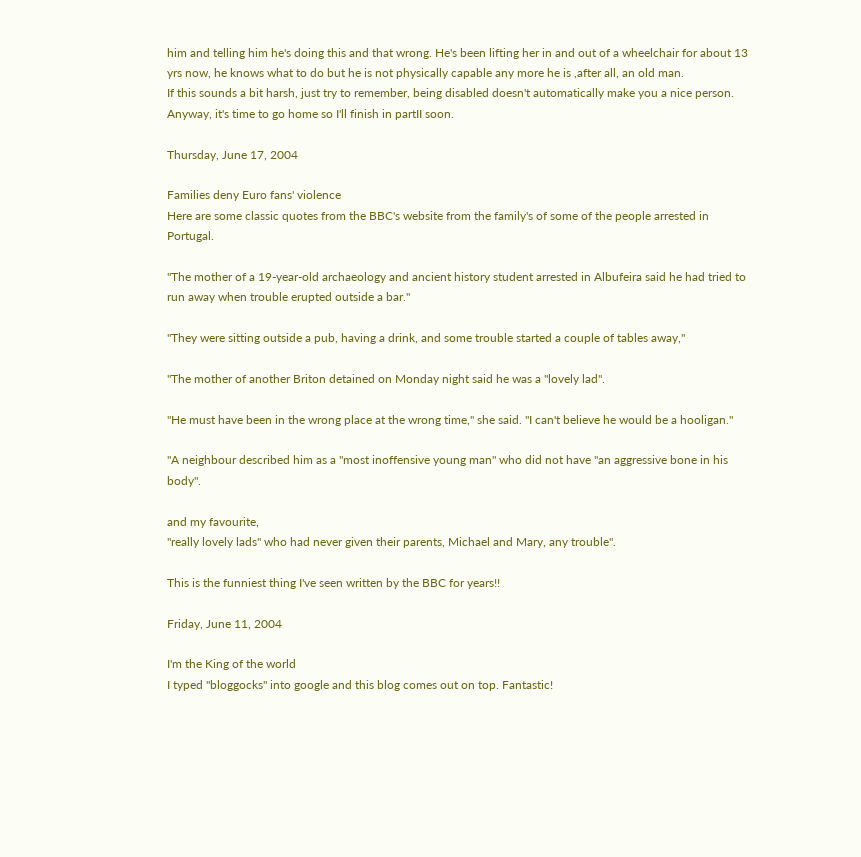him and telling him he's doing this and that wrong. He's been lifting her in and out of a wheelchair for about 13 yrs now, he knows what to do but he is not physically capable any more he is ,after all, an old man.
If this sounds a bit harsh, just try to remember, being disabled doesn't automatically make you a nice person.
Anyway, it's time to go home so I'll finish in partII soon.

Thursday, June 17, 2004

Families deny Euro fans' violence
Here are some classic quotes from the BBC's website from the family's of some of the people arrested in Portugal.

"The mother of a 19-year-old archaeology and ancient history student arrested in Albufeira said he had tried to run away when trouble erupted outside a bar."

"They were sitting outside a pub, having a drink, and some trouble started a couple of tables away,"

"The mother of another Briton detained on Monday night said he was a "lovely lad".

"He must have been in the wrong place at the wrong time," she said. "I can't believe he would be a hooligan."

"A neighbour described him as a "most inoffensive young man" who did not have "an aggressive bone in his body".

and my favourite,
"really lovely lads" who had never given their parents, Michael and Mary, any trouble".

This is the funniest thing I've seen written by the BBC for years!!

Friday, June 11, 2004

I'm the King of the world
I typed "bloggocks" into google and this blog comes out on top. Fantastic!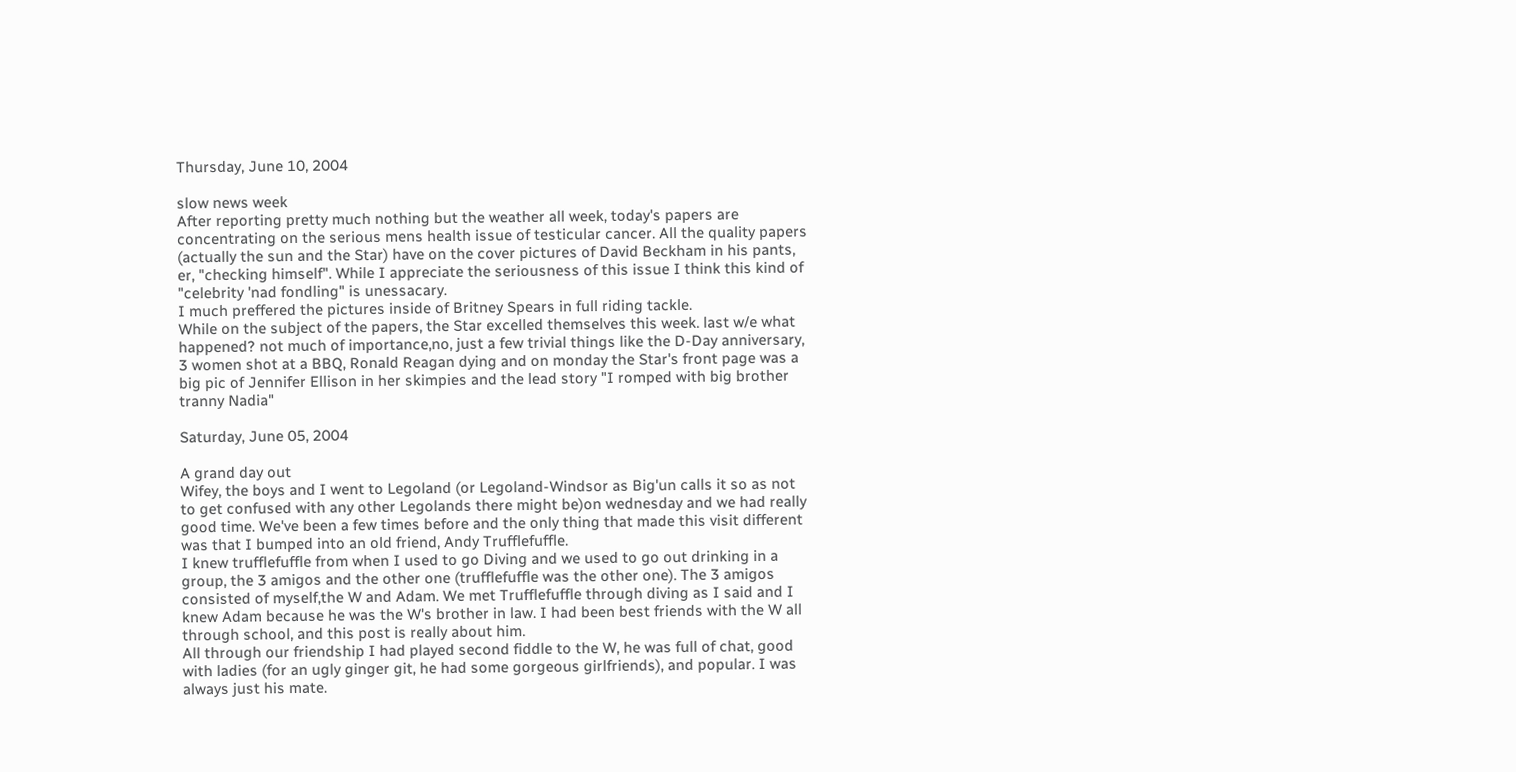Thursday, June 10, 2004

slow news week
After reporting pretty much nothing but the weather all week, today's papers are concentrating on the serious mens health issue of testicular cancer. All the quality papers (actually the sun and the Star) have on the cover pictures of David Beckham in his pants, er, "checking himself". While I appreciate the seriousness of this issue I think this kind of "celebrity 'nad fondling" is unessacary.
I much preffered the pictures inside of Britney Spears in full riding tackle.
While on the subject of the papers, the Star excelled themselves this week. last w/e what happened? not much of importance,no, just a few trivial things like the D-Day anniversary, 3 women shot at a BBQ, Ronald Reagan dying and on monday the Star's front page was a big pic of Jennifer Ellison in her skimpies and the lead story "I romped with big brother tranny Nadia"

Saturday, June 05, 2004

A grand day out
Wifey, the boys and I went to Legoland (or Legoland-Windsor as Big'un calls it so as not to get confused with any other Legolands there might be)on wednesday and we had really good time. We've been a few times before and the only thing that made this visit different was that I bumped into an old friend, Andy Trufflefuffle.
I knew trufflefuffle from when I used to go Diving and we used to go out drinking in a group, the 3 amigos and the other one (trufflefuffle was the other one). The 3 amigos consisted of myself,the W and Adam. We met Trufflefuffle through diving as I said and I knew Adam because he was the W's brother in law. I had been best friends with the W all through school, and this post is really about him.
All through our friendship I had played second fiddle to the W, he was full of chat, good with ladies (for an ugly ginger git, he had some gorgeous girlfriends), and popular. I was always just his mate.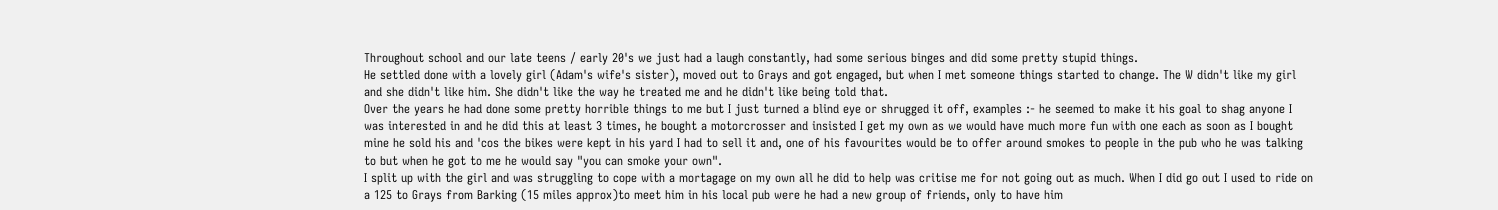Throughout school and our late teens / early 20's we just had a laugh constantly, had some serious binges and did some pretty stupid things.
He settled done with a lovely girl (Adam's wife's sister), moved out to Grays and got engaged, but when I met someone things started to change. The W didn't like my girl and she didn't like him. She didn't like the way he treated me and he didn't like being told that.
Over the years he had done some pretty horrible things to me but I just turned a blind eye or shrugged it off, examples :- he seemed to make it his goal to shag anyone I was interested in and he did this at least 3 times, he bought a motorcrosser and insisted I get my own as we would have much more fun with one each as soon as I bought mine he sold his and 'cos the bikes were kept in his yard I had to sell it and, one of his favourites would be to offer around smokes to people in the pub who he was talking to but when he got to me he would say "you can smoke your own".
I split up with the girl and was struggling to cope with a mortagage on my own all he did to help was critise me for not going out as much. When I did go out I used to ride on a 125 to Grays from Barking (15 miles approx)to meet him in his local pub were he had a new group of friends, only to have him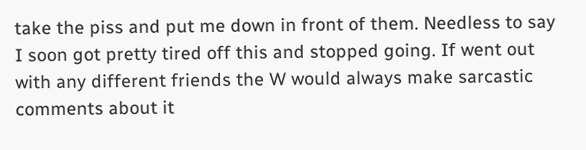take the piss and put me down in front of them. Needless to say I soon got pretty tired off this and stopped going. If went out with any different friends the W would always make sarcastic comments about it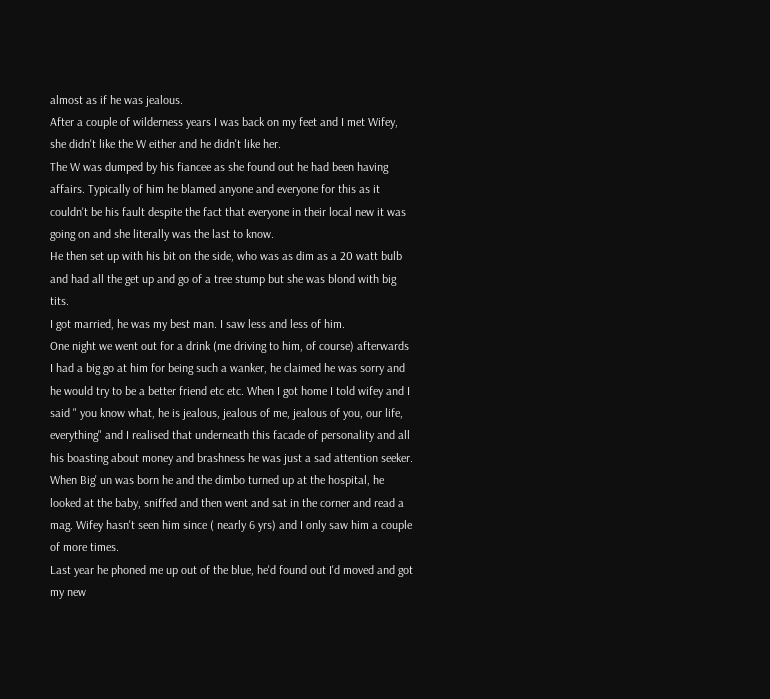almost as if he was jealous.
After a couple of wilderness years I was back on my feet and I met Wifey, she didn't like the W either and he didn't like her.
The W was dumped by his fiancee as she found out he had been having affairs. Typically of him he blamed anyone and everyone for this as it couldn't be his fault despite the fact that everyone in their local new it was going on and she literally was the last to know.
He then set up with his bit on the side, who was as dim as a 20 watt bulb and had all the get up and go of a tree stump but she was blond with big tits.
I got married, he was my best man. I saw less and less of him.
One night we went out for a drink (me driving to him, of course) afterwards I had a big go at him for being such a wanker, he claimed he was sorry and he would try to be a better friend etc etc. When I got home I told wifey and I said " you know what, he is jealous, jealous of me, jealous of you, our life, everything" and I realised that underneath this facade of personality and all his boasting about money and brashness he was just a sad attention seeker.
When Big' un was born he and the dimbo turned up at the hospital, he looked at the baby, sniffed and then went and sat in the corner and read a mag. Wifey hasn't seen him since ( nearly 6 yrs) and I only saw him a couple of more times.
Last year he phoned me up out of the blue, he'd found out I'd moved and got my new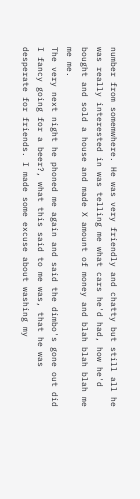number from somemwhere. He was very friendly and chatty but still all he was really interested in was telling me what cars he'd had, how he'd bought and sold a house and made X amount of money and blah blah blah me me me.
The very next night he phoned me again and said the dimbo's gone out did I fancy going for a beer?, what this said to me was, that he was desperate for friends. I made some excuse about washing my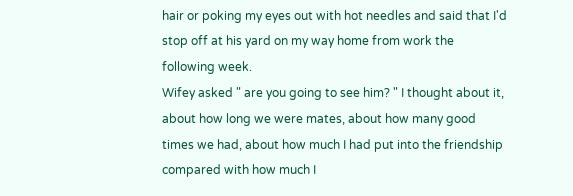hair or poking my eyes out with hot needles and said that I'd stop off at his yard on my way home from work the following week.
Wifey asked " are you going to see him? " I thought about it, about how long we were mates, about how many good times we had, about how much I had put into the friendship compared with how much I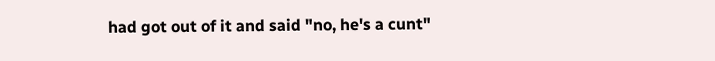had got out of it and said "no, he's a cunt"